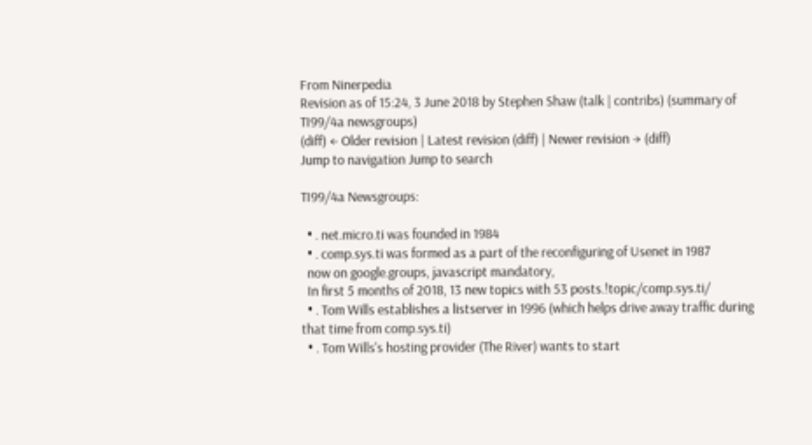From Ninerpedia
Revision as of 15:24, 3 June 2018 by Stephen Shaw (talk | contribs) (summary of TI99/4a newsgroups)
(diff) ← Older revision | Latest revision (diff) | Newer revision → (diff)
Jump to navigation Jump to search

TI99/4a Newsgroups:

  • . net.micro.ti was founded in 1984
  • . comp.sys.ti was formed as a part of the reconfiguring of Usenet in 1987
  now on google.groups, javascript mandatory,
  In first 5 months of 2018, 13 new topics with 53 posts.!topic/comp.sys.ti/
  • . Tom Wills establishes a listserver in 1996 (which helps drive away traffic during that time from comp.sys.ti)
  • . Tom Wills's hosting provider (The River) wants to start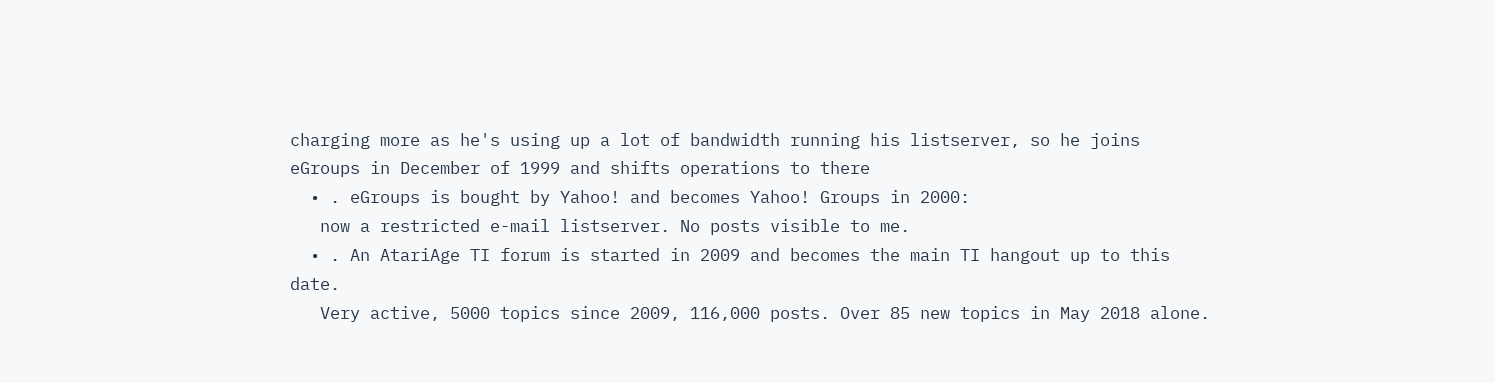charging more as he's using up a lot of bandwidth running his listserver, so he joins eGroups in December of 1999 and shifts operations to there
  • . eGroups is bought by Yahoo! and becomes Yahoo! Groups in 2000:
   now a restricted e-mail listserver. No posts visible to me.
  • . An AtariAge TI forum is started in 2009 and becomes the main TI hangout up to this date.
   Very active, 5000 topics since 2009, 116,000 posts. Over 85 new topics in May 2018 alone.